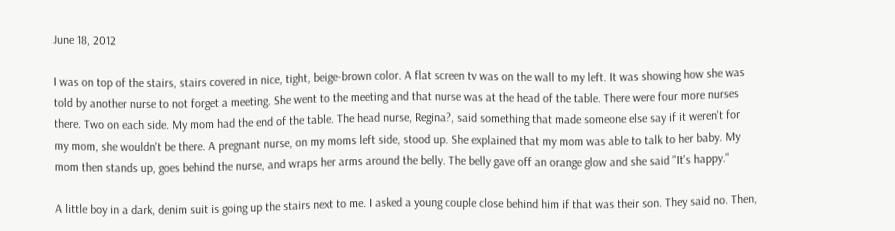June 18, 2012

I was on top of the stairs, stairs covered in nice, tight, beige-brown color. A flat screen tv was on the wall to my left. It was showing how she was told by another nurse to not forget a meeting. She went to the meeting and that nurse was at the head of the table. There were four more nurses there. Two on each side. My mom had the end of the table. The head nurse, Regina?, said something that made someone else say if it weren't for my mom, she wouldn't be there. A pregnant nurse, on my moms left side, stood up. She explained that my mom was able to talk to her baby. My mom then stands up, goes behind the nurse, and wraps her arms around the belly. The belly gave off an orange glow and she said "It's happy."

A little boy in a dark, denim suit is going up the stairs next to me. I asked a young couple close behind him if that was their son. They said no. Then,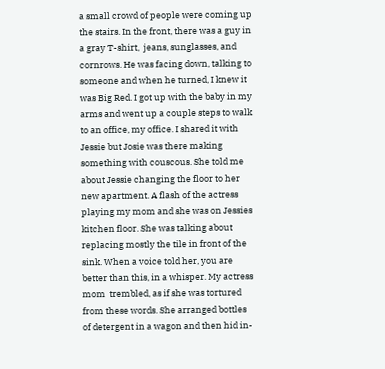a small crowd of people were coming up the stairs. In the front, there was a guy in a gray T-shirt,  jeans, sunglasses, and cornrows. He was facing down, talking to someone and when he turned, I knew it was Big Red. I got up with the baby in my arms and went up a couple steps to walk to an office, my office. I shared it with Jessie but Josie was there making something with couscous. She told me about Jessie changing the floor to her new apartment. A flash of the actress playing my mom and she was on Jessies kitchen floor. She was talking about replacing mostly the tile in front of the sink. When a voice told her, you are better than this, in a whisper. My actress mom  trembled, as if she was tortured from these words. She arranged bottles of detergent in a wagon and then hid in-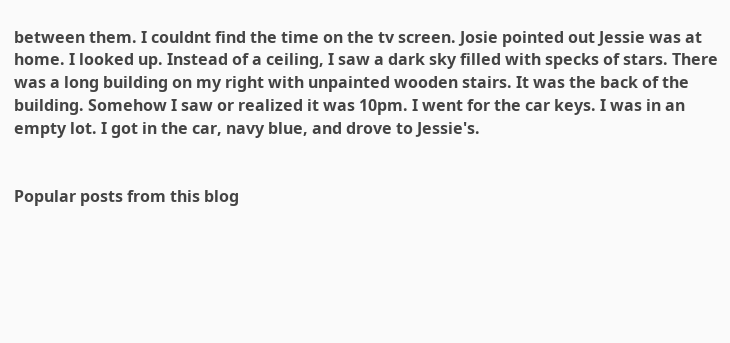between them. I couldnt find the time on the tv screen. Josie pointed out Jessie was at home. I looked up. Instead of a ceiling, I saw a dark sky filled with specks of stars. There was a long building on my right with unpainted wooden stairs. It was the back of the building. Somehow I saw or realized it was 10pm. I went for the car keys. I was in an empty lot. I got in the car, navy blue, and drove to Jessie's.


Popular posts from this blog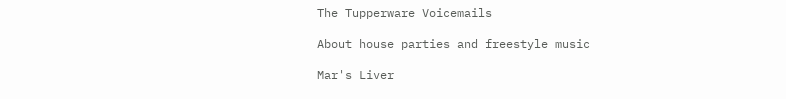The Tupperware Voicemails

About house parties and freestyle music

Mar's Liver